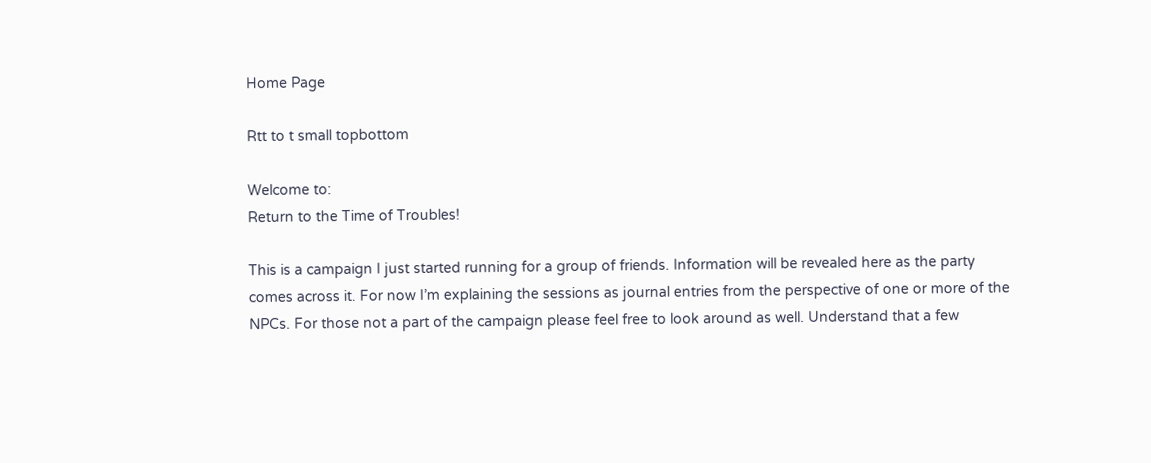Home Page

Rtt to t small topbottom

Welcome to:
Return to the Time of Troubles!

This is a campaign I just started running for a group of friends. Information will be revealed here as the party comes across it. For now I’m explaining the sessions as journal entries from the perspective of one or more of the NPCs. For those not a part of the campaign please feel free to look around as well. Understand that a few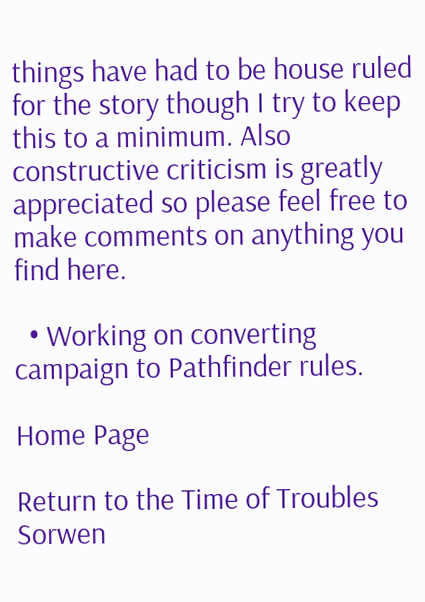things have had to be house ruled for the story though I try to keep this to a minimum. Also constructive criticism is greatly appreciated so please feel free to make comments on anything you find here.

  • Working on converting campaign to Pathfinder rules.

Home Page

Return to the Time of Troubles Sorwen